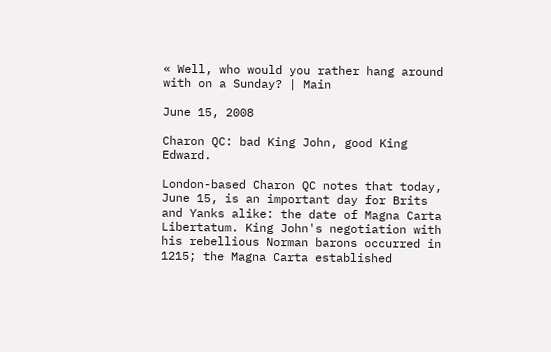« Well, who would you rather hang around with on a Sunday? | Main

June 15, 2008

Charon QC: bad King John, good King Edward.

London-based Charon QC notes that today, June 15, is an important day for Brits and Yanks alike: the date of Magna Carta Libertatum. King John's negotiation with his rebellious Norman barons occurred in 1215; the Magna Carta established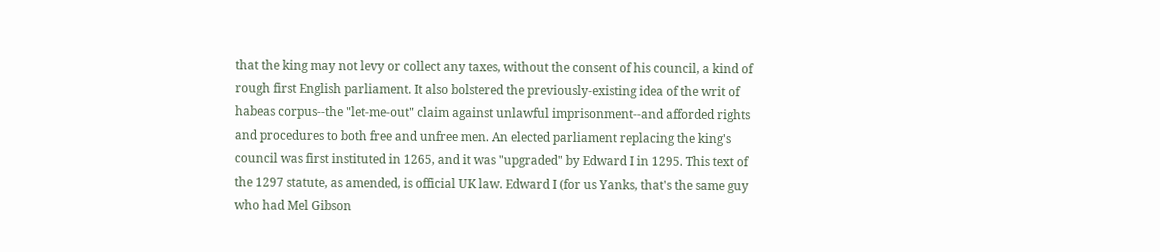that the king may not levy or collect any taxes, without the consent of his council, a kind of rough first English parliament. It also bolstered the previously-existing idea of the writ of habeas corpus--the "let-me-out" claim against unlawful imprisonment--and afforded rights and procedures to both free and unfree men. An elected parliament replacing the king's council was first instituted in 1265, and it was "upgraded" by Edward I in 1295. This text of the 1297 statute, as amended, is official UK law. Edward I (for us Yanks, that's the same guy who had Mel Gibson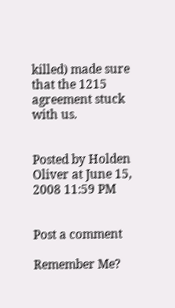killed) made sure that the 1215 agreement stuck with us.


Posted by Holden Oliver at June 15, 2008 11:59 PM


Post a comment

Remember Me?